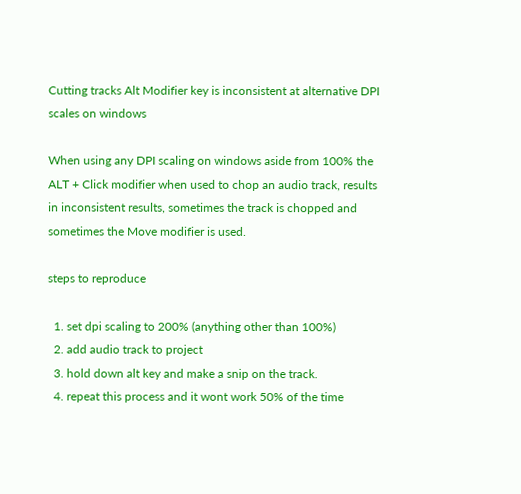Cutting tracks Alt Modifier key is inconsistent at alternative DPI scales on windows

When using any DPI scaling on windows aside from 100% the ALT + Click modifier when used to chop an audio track, results in inconsistent results, sometimes the track is chopped and sometimes the Move modifier is used.

steps to reproduce

  1. set dpi scaling to 200% (anything other than 100%)
  2. add audio track to project
  3. hold down alt key and make a snip on the track.
  4. repeat this process and it wont work 50% of the time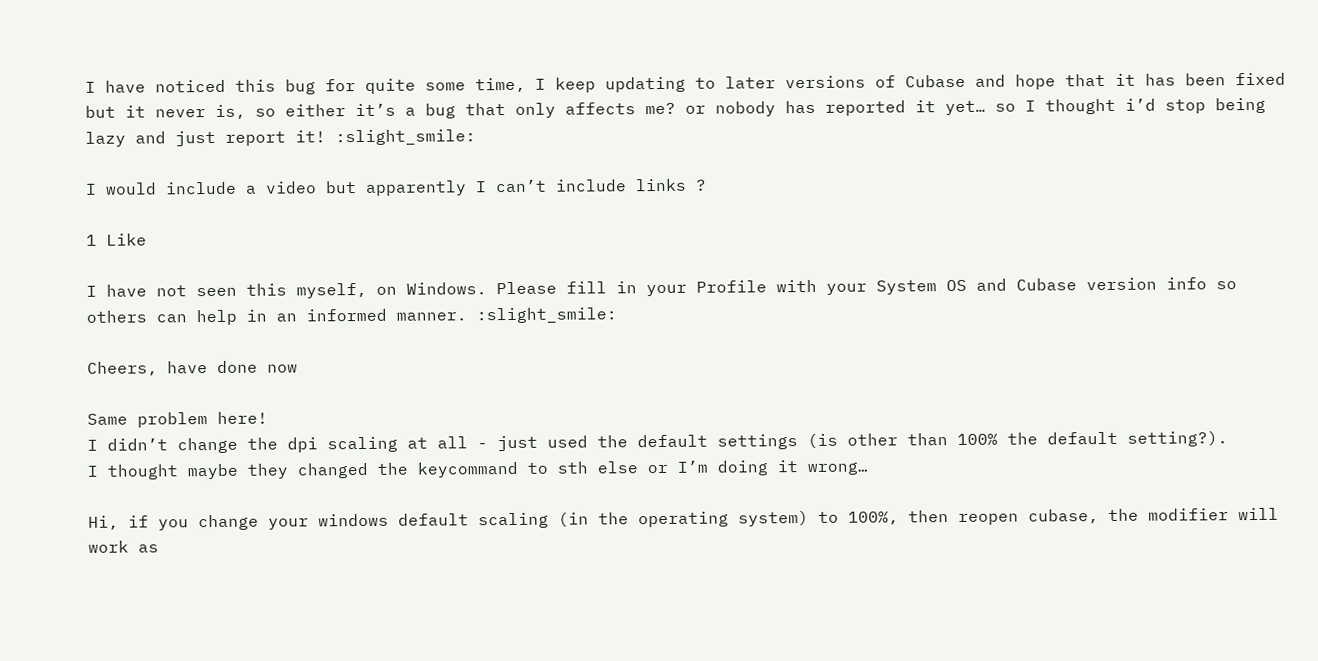I have noticed this bug for quite some time, I keep updating to later versions of Cubase and hope that it has been fixed but it never is, so either it’s a bug that only affects me? or nobody has reported it yet… so I thought i’d stop being lazy and just report it! :slight_smile:

I would include a video but apparently I can’t include links ?

1 Like

I have not seen this myself, on Windows. Please fill in your Profile with your System OS and Cubase version info so others can help in an informed manner. :slight_smile:

Cheers, have done now

Same problem here!
I didn’t change the dpi scaling at all - just used the default settings (is other than 100% the default setting?).
I thought maybe they changed the keycommand to sth else or I’m doing it wrong…

Hi, if you change your windows default scaling (in the operating system) to 100%, then reopen cubase, the modifier will work as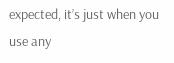expected, it’s just when you use any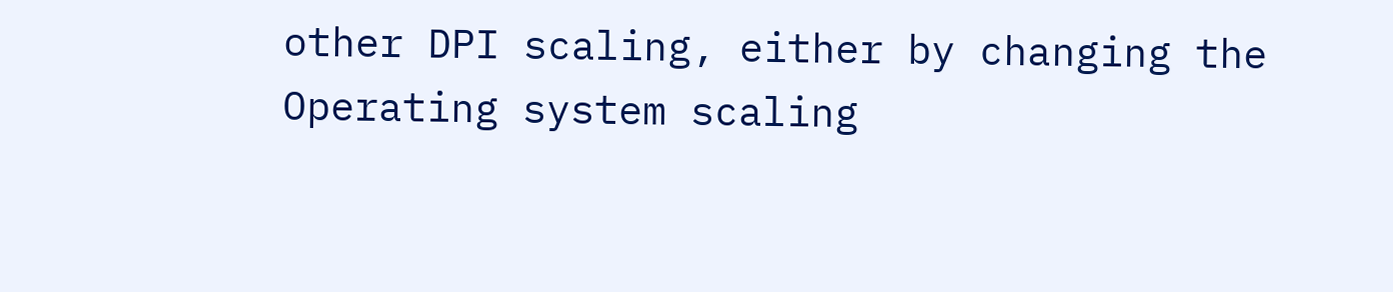other DPI scaling, either by changing the Operating system scaling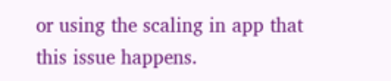or using the scaling in app that this issue happens.